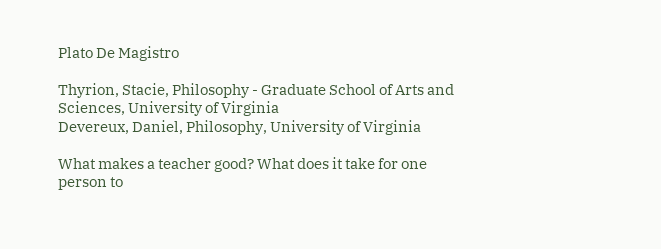Plato De Magistro

Thyrion, Stacie, Philosophy - Graduate School of Arts and Sciences, University of Virginia
Devereux, Daniel, Philosophy, University of Virginia

What makes a teacher good? What does it take for one person to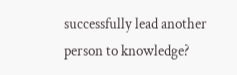successfully lead another person to knowledge?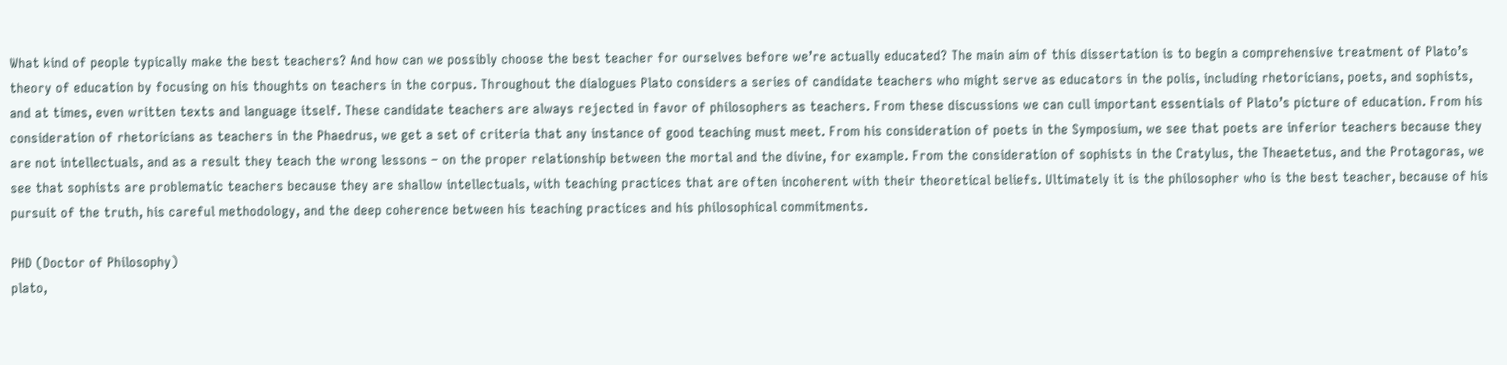What kind of people typically make the best teachers? And how can we possibly choose the best teacher for ourselves before we’re actually educated? The main aim of this dissertation is to begin a comprehensive treatment of Plato’s theory of education by focusing on his thoughts on teachers in the corpus. Throughout the dialogues Plato considers a series of candidate teachers who might serve as educators in the polis, including rhetoricians, poets, and sophists, and at times, even written texts and language itself. These candidate teachers are always rejected in favor of philosophers as teachers. From these discussions we can cull important essentials of Plato’s picture of education. From his consideration of rhetoricians as teachers in the Phaedrus, we get a set of criteria that any instance of good teaching must meet. From his consideration of poets in the Symposium, we see that poets are inferior teachers because they are not intellectuals, and as a result they teach the wrong lessons – on the proper relationship between the mortal and the divine, for example. From the consideration of sophists in the Cratylus, the Theaetetus, and the Protagoras, we see that sophists are problematic teachers because they are shallow intellectuals, with teaching practices that are often incoherent with their theoretical beliefs. Ultimately it is the philosopher who is the best teacher, because of his pursuit of the truth, his careful methodology, and the deep coherence between his teaching practices and his philosophical commitments.

PHD (Doctor of Philosophy)
plato,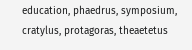education, phaedrus, symposium, cratylus, protagoras, theaetetus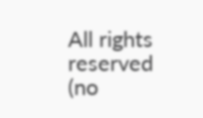All rights reserved (no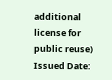additional license for public reuse)
Issued Date: